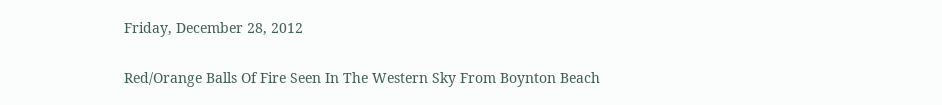Friday, December 28, 2012

Red/Orange Balls Of Fire Seen In The Western Sky From Boynton Beach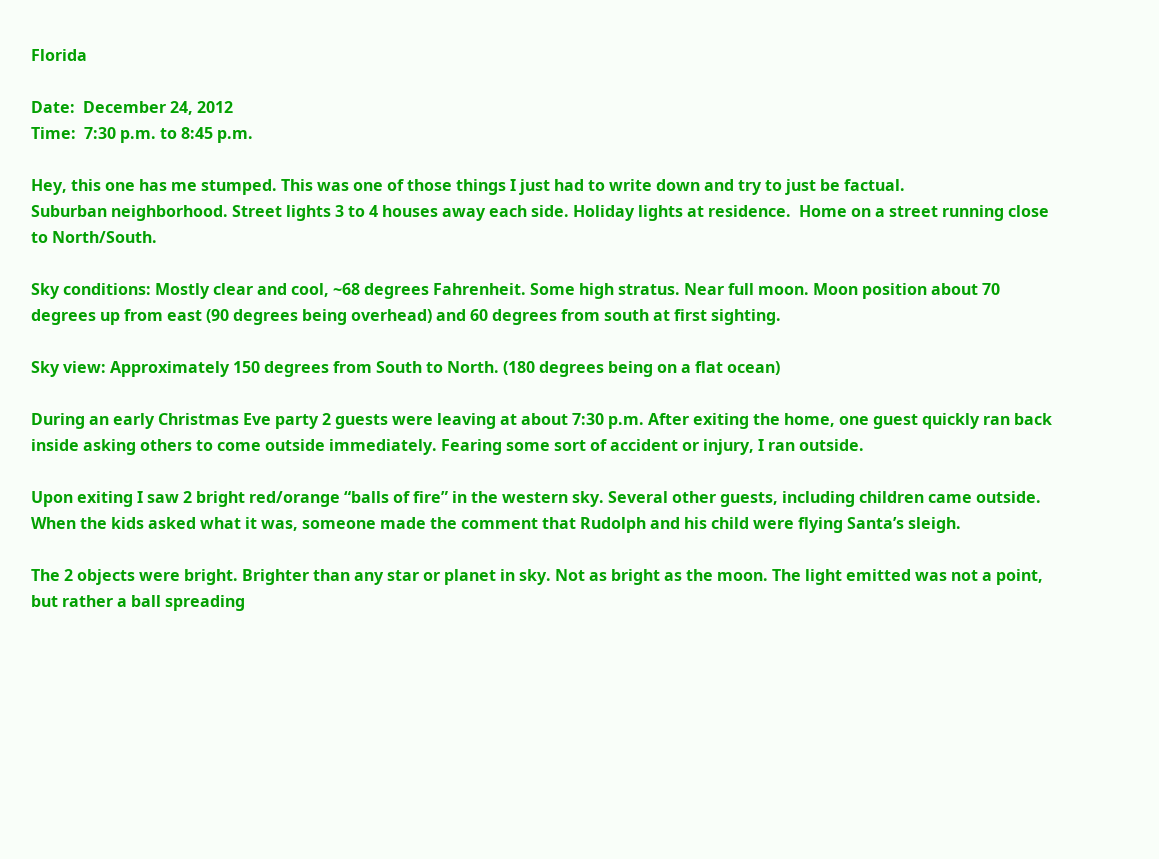Florida

Date:  December 24, 2012
Time:  7:30 p.m. to 8:45 p.m.

Hey, this one has me stumped. This was one of those things I just had to write down and try to just be factual.
Suburban neighborhood. Street lights 3 to 4 houses away each side. Holiday lights at residence.  Home on a street running close to North/South.

Sky conditions: Mostly clear and cool, ~68 degrees Fahrenheit. Some high stratus. Near full moon. Moon position about 70 degrees up from east (90 degrees being overhead) and 60 degrees from south at first sighting.

Sky view: Approximately 150 degrees from South to North. (180 degrees being on a flat ocean)

During an early Christmas Eve party 2 guests were leaving at about 7:30 p.m. After exiting the home, one guest quickly ran back inside asking others to come outside immediately. Fearing some sort of accident or injury, I ran outside.

Upon exiting I saw 2 bright red/orange “balls of fire” in the western sky. Several other guests, including children came outside. When the kids asked what it was, someone made the comment that Rudolph and his child were flying Santa’s sleigh.

The 2 objects were bright. Brighter than any star or planet in sky. Not as bright as the moon. The light emitted was not a point, but rather a ball spreading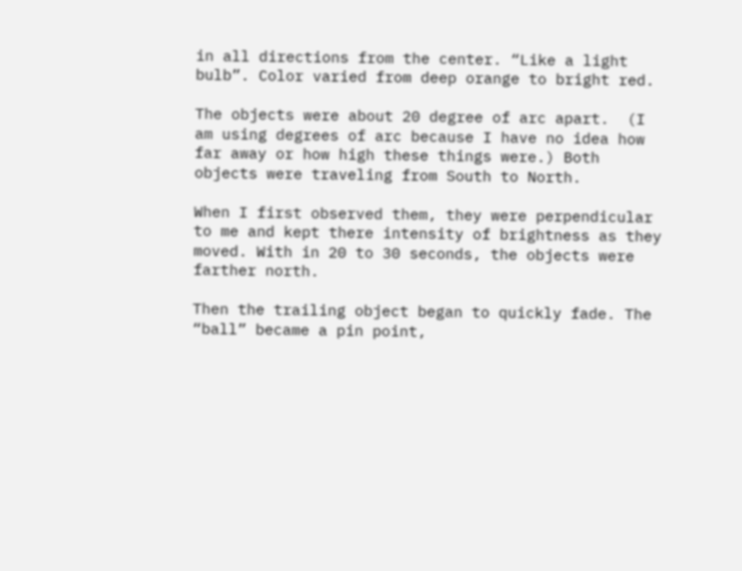in all directions from the center. “Like a light bulb”. Color varied from deep orange to bright red.

The objects were about 20 degree of arc apart.  (I am using degrees of arc because I have no idea how far away or how high these things were.) Both objects were traveling from South to North.

When I first observed them, they were perpendicular to me and kept there intensity of brightness as they moved. With in 20 to 30 seconds, the objects were farther north.

Then the trailing object began to quickly fade. The “ball” became a pin point,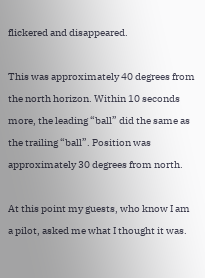flickered and disappeared.

This was approximately 40 degrees from the north horizon. Within 10 seconds more, the leading “ball” did the same as the trailing “ball”. Position was approximately 30 degrees from north.

At this point my guests, who know I am a pilot, asked me what I thought it was.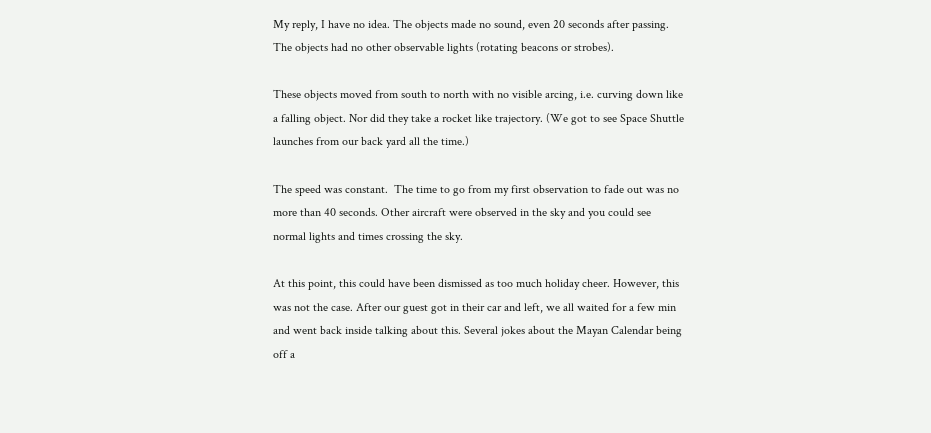My reply, I have no idea. The objects made no sound, even 20 seconds after passing. The objects had no other observable lights (rotating beacons or strobes).

These objects moved from south to north with no visible arcing, i.e. curving down like a falling object. Nor did they take a rocket like trajectory. (We got to see Space Shuttle launches from our back yard all the time.)

The speed was constant.  The time to go from my first observation to fade out was no more than 40 seconds. Other aircraft were observed in the sky and you could see normal lights and times crossing the sky.

At this point, this could have been dismissed as too much holiday cheer. However, this was not the case. After our guest got in their car and left, we all waited for a few min and went back inside talking about this. Several jokes about the Mayan Calendar being off a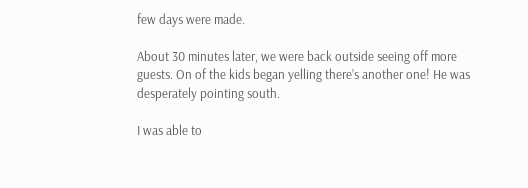few days were made.

About 30 minutes later, we were back outside seeing off more guests. On of the kids began yelling there’s another one! He was desperately pointing south.

I was able to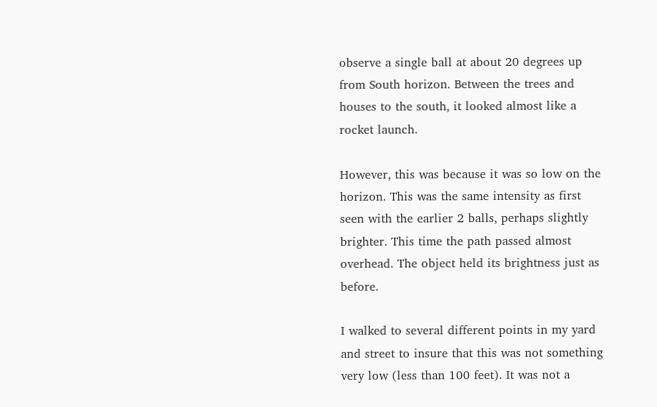observe a single ball at about 20 degrees up from South horizon. Between the trees and houses to the south, it looked almost like a rocket launch.

However, this was because it was so low on the horizon. This was the same intensity as first seen with the earlier 2 balls, perhaps slightly brighter. This time the path passed almost overhead. The object held its brightness just as before.

I walked to several different points in my yard and street to insure that this was not something very low (less than 100 feet). It was not a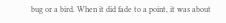bug or a bird. When it did fade to a point, it was about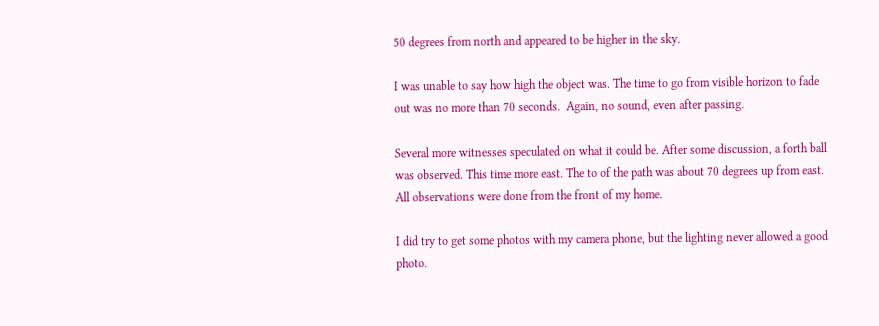50 degrees from north and appeared to be higher in the sky.

I was unable to say how high the object was. The time to go from visible horizon to fade out was no more than 70 seconds.  Again, no sound, even after passing.

Several more witnesses speculated on what it could be. After some discussion, a forth ball was observed. This time more east. The to of the path was about 70 degrees up from east. All observations were done from the front of my home.

I did try to get some photos with my camera phone, but the lighting never allowed a good photo.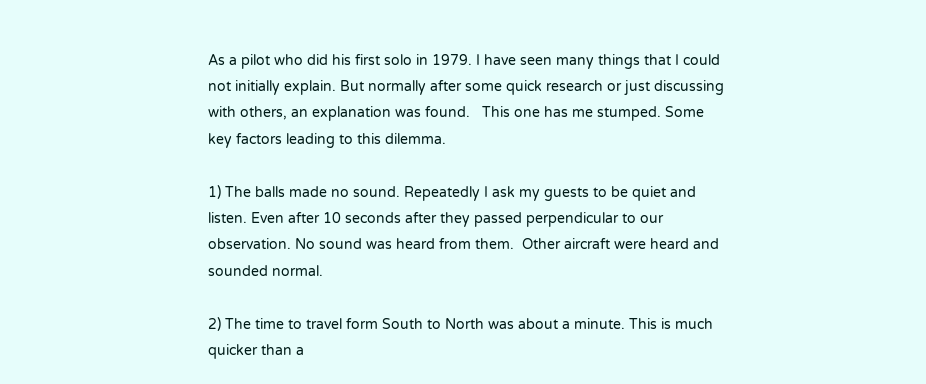As a pilot who did his first solo in 1979. I have seen many things that I could not initially explain. But normally after some quick research or just discussing with others, an explanation was found.   This one has me stumped. Some key factors leading to this dilemma.

1) The balls made no sound. Repeatedly I ask my guests to be quiet and listen. Even after 10 seconds after they passed perpendicular to our observation. No sound was heard from them.  Other aircraft were heard and sounded normal.

2) The time to travel form South to North was about a minute. This is much quicker than a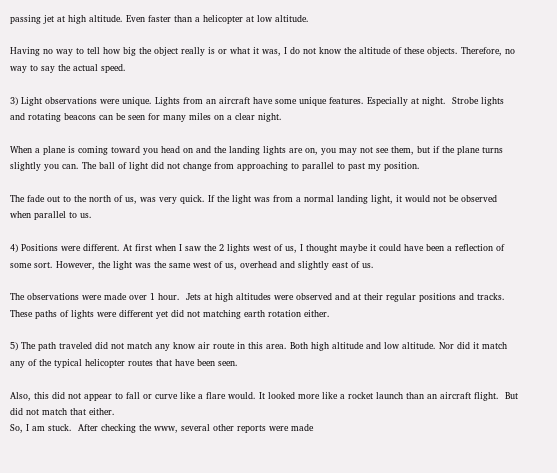passing jet at high altitude. Even faster than a helicopter at low altitude.

Having no way to tell how big the object really is or what it was, I do not know the altitude of these objects. Therefore, no way to say the actual speed.

3) Light observations were unique. Lights from an aircraft have some unique features. Especially at night.  Strobe lights and rotating beacons can be seen for many miles on a clear night.

When a plane is coming toward you head on and the landing lights are on, you may not see them, but if the plane turns slightly you can. The ball of light did not change from approaching to parallel to past my position.

The fade out to the north of us, was very quick. If the light was from a normal landing light, it would not be observed when parallel to us.

4) Positions were different. At first when I saw the 2 lights west of us, I thought maybe it could have been a reflection of some sort. However, the light was the same west of us, overhead and slightly east of us.

The observations were made over 1 hour.  Jets at high altitudes were observed and at their regular positions and tracks. These paths of lights were different yet did not matching earth rotation either.

5) The path traveled did not match any know air route in this area. Both high altitude and low altitude. Nor did it match any of the typical helicopter routes that have been seen.

Also, this did not appear to fall or curve like a flare would. It looked more like a rocket launch than an aircraft flight.  But did not match that either.
So, I am stuck.  After checking the www, several other reports were made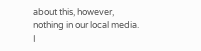about this, however, nothing in our local media. I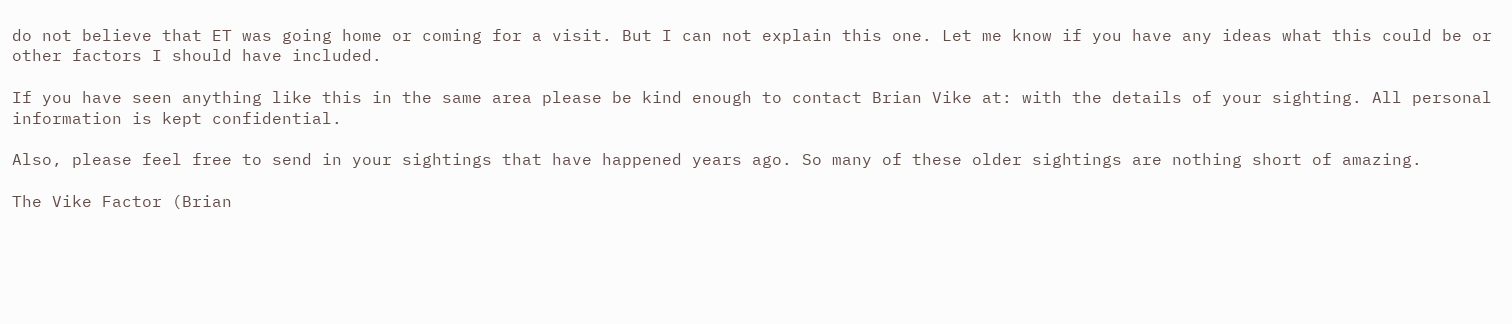do not believe that ET was going home or coming for a visit. But I can not explain this one. Let me know if you have any ideas what this could be or other factors I should have included.

If you have seen anything like this in the same area please be kind enough to contact Brian Vike at: with the details of your sighting. All personal information is kept confidential.

Also, please feel free to send in your sightings that have happened years ago. So many of these older sightings are nothing short of amazing.

The Vike Factor (Brian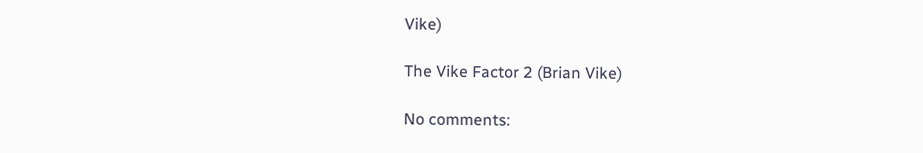Vike)

The Vike Factor 2 (Brian Vike)

No comments: